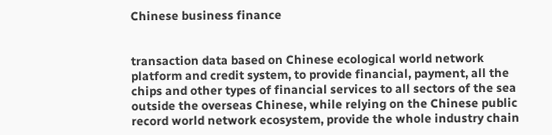Chinese business finance


transaction data based on Chinese ecological world network platform and credit system, to provide financial, payment, all the chips and other types of financial services to all sectors of the sea outside the overseas Chinese, while relying on the Chinese public record world network ecosystem, provide the whole industry chain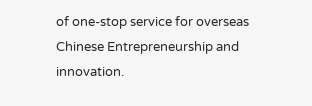of one-stop service for overseas Chinese Entrepreneurship and innovation.